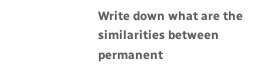Write down what are the similarities between permanent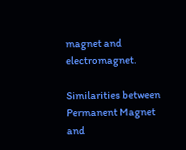magnet and electromagnet.

Similarities between Permanent Magnet and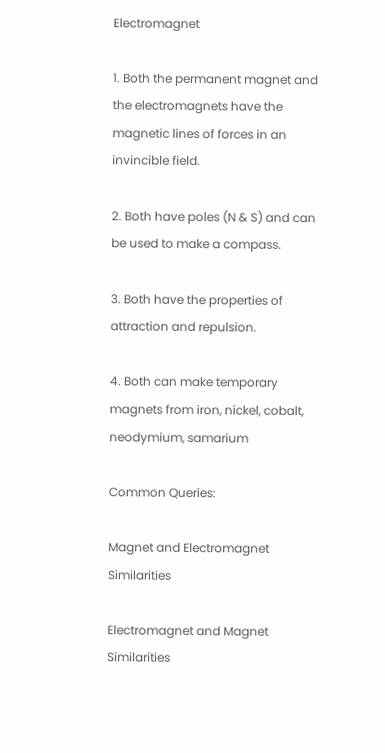Electromagnet

1. Both the permanent magnet and the electromagnets have the magnetic lines of forces in an invincible field.

2. Both have poles (N & S) and can be used to make a compass.

3. Both have the properties of attraction and repulsion.

4. Both can make temporary magnets from iron, nickel, cobalt, neodymium, samarium

Common Queries:

Magnet and Electromagnet Similarities

Electromagnet and Magnet Similarities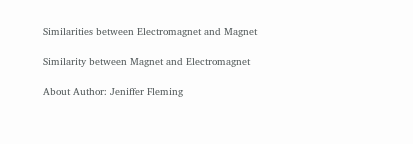Similarities between Electromagnet and Magnet

Similarity between Magnet and Electromagnet

About Author: Jeniffer Fleming